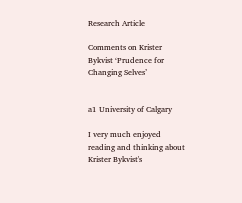Research Article

Comments on Krister Bykvist ‘Prudence for Changing Selves’


a1 University of Calgary

I very much enjoyed reading and thinking about Krister Bykvist's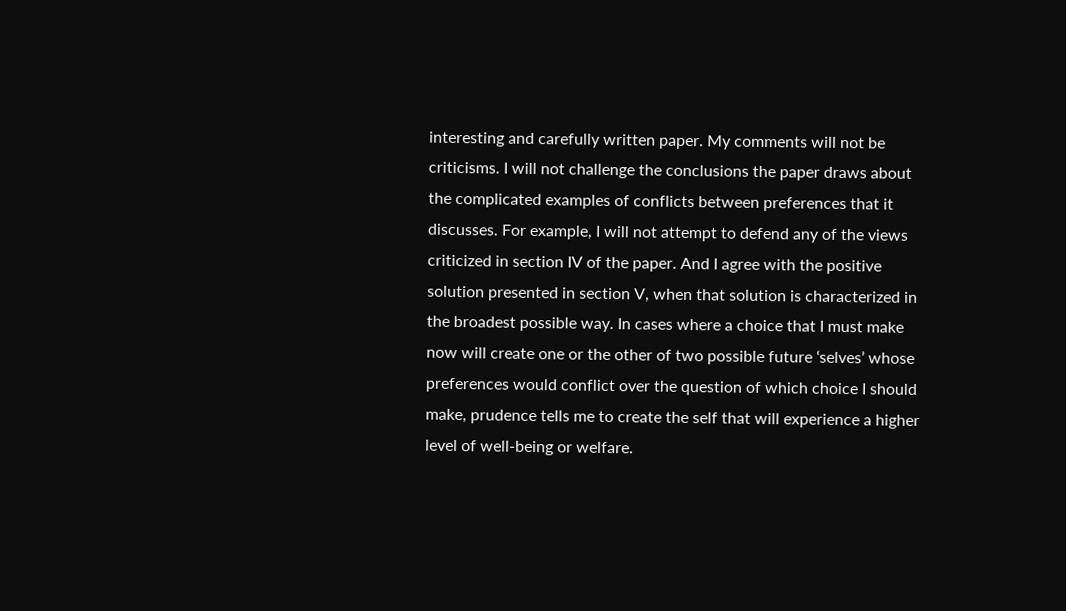interesting and carefully written paper. My comments will not be criticisms. I will not challenge the conclusions the paper draws about the complicated examples of conflicts between preferences that it discusses. For example, I will not attempt to defend any of the views criticized in section IV of the paper. And I agree with the positive solution presented in section V, when that solution is characterized in the broadest possible way. In cases where a choice that I must make now will create one or the other of two possible future ‘selves’ whose preferences would conflict over the question of which choice I should make, prudence tells me to create the self that will experience a higher level of well-being or welfare.